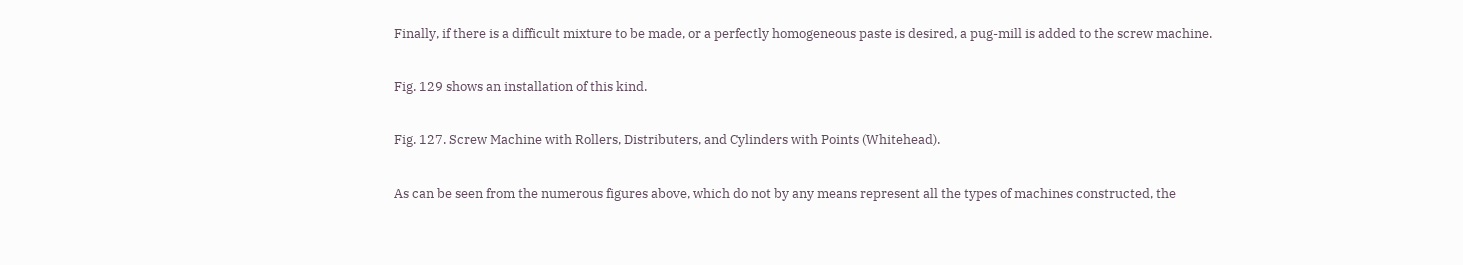Finally, if there is a difficult mixture to be made, or a perfectly homogeneous paste is desired, a pug-mill is added to the screw machine.

Fig. 129 shows an installation of this kind.

Fig. 127. Screw Machine with Rollers, Distributers, and Cylinders with Points (Whitehead).

As can be seen from the numerous figures above, which do not by any means represent all the types of machines constructed, the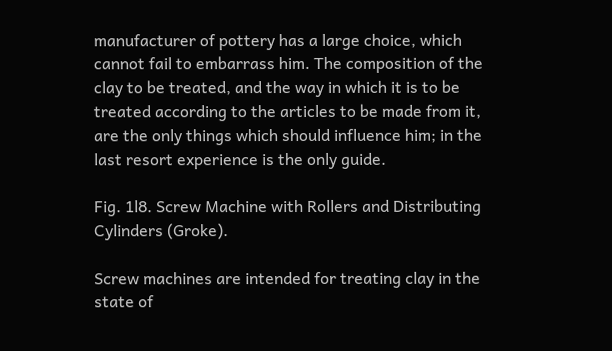manufacturer of pottery has a large choice, which cannot fail to embarrass him. The composition of the clay to be treated, and the way in which it is to be treated according to the articles to be made from it, are the only things which should influence him; in the last resort experience is the only guide.

Fig. 1l8. Screw Machine with Rollers and Distributing Cylinders (Groke).

Screw machines are intended for treating clay in the state of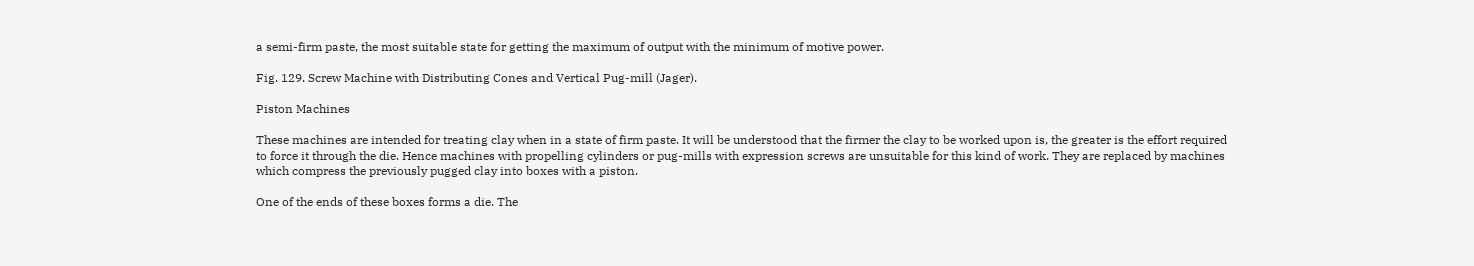a semi-firm paste, the most suitable state for getting the maximum of output with the minimum of motive power.

Fig. 129. Screw Machine with Distributing Cones and Vertical Pug-mill (Jager).

Piston Machines

These machines are intended for treating clay when in a state of firm paste. It will be understood that the firmer the clay to be worked upon is, the greater is the effort required to force it through the die. Hence machines with propelling cylinders or pug-mills with expression screws are unsuitable for this kind of work. They are replaced by machines which compress the previously pugged clay into boxes with a piston.

One of the ends of these boxes forms a die. The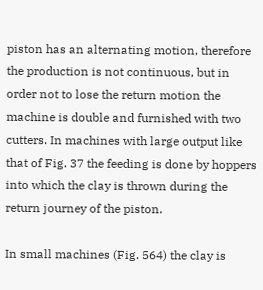piston has an alternating motion, therefore the production is not continuous, but in order not to lose the return motion the machine is double and furnished with two cutters. In machines with large output like that of Fig. 37 the feeding is done by hoppers into which the clay is thrown during the return journey of the piston.

In small machines (Fig. 564) the clay is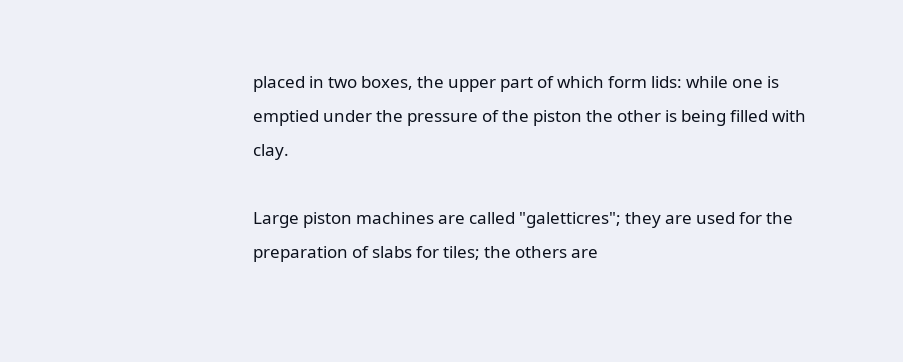placed in two boxes, the upper part of which form lids: while one is emptied under the pressure of the piston the other is being filled with clay.

Large piston machines are called "galetticres"; they are used for the preparation of slabs for tiles; the others are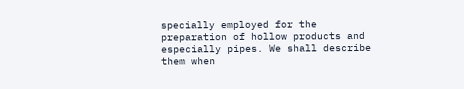specially employed for the preparation of hollow products and especially pipes. We shall describe them when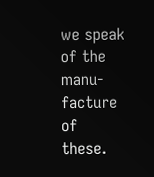we speak of the manu-facture of these.